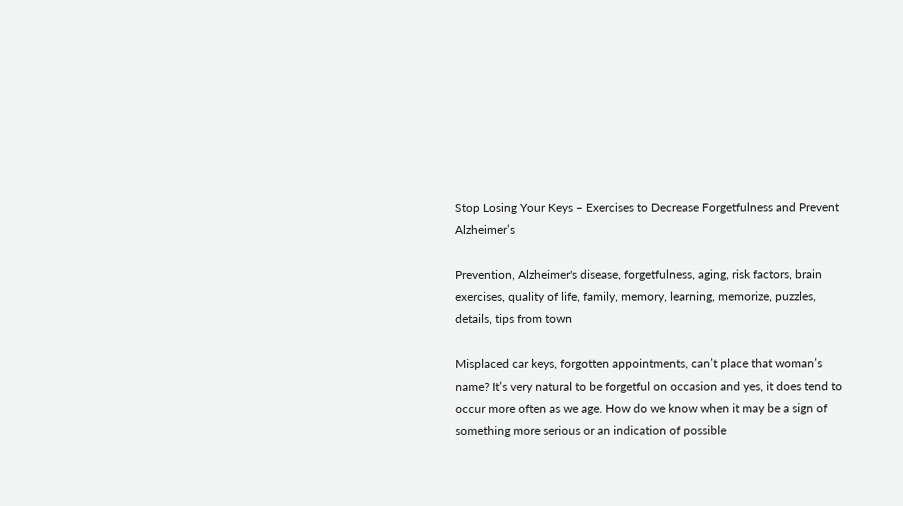Stop Losing Your Keys – Exercises to Decrease Forgetfulness and Prevent Alzheimer’s

Prevention, Alzheimer's disease, forgetfulness, aging, risk factors, brain exercises, quality of life, family, memory, learning, memorize, puzzles, details, tips from town

Misplaced car keys, forgotten appointments, can’t place that woman’s name? It’s very natural to be forgetful on occasion and yes, it does tend to occur more often as we age. How do we know when it may be a sign of something more serious or an indication of possible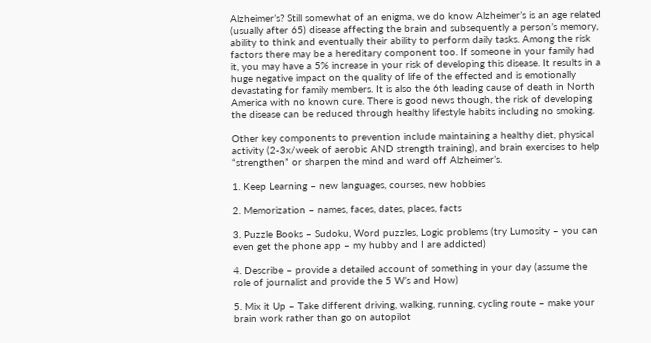Alzheimer’s? Still somewhat of an enigma, we do know Alzheimer’s is an age related (usually after 65) disease affecting the brain and subsequently a person’s memory, ability to think and eventually their ability to perform daily tasks. Among the risk factors there may be a hereditary component too. If someone in your family had it, you may have a 5% increase in your risk of developing this disease. It results in a huge negative impact on the quality of life of the effected and is emotionally devastating for family members. It is also the 6th leading cause of death in North America with no known cure. There is good news though, the risk of developing the disease can be reduced through healthy lifestyle habits including no smoking.

Other key components to prevention include maintaining a healthy diet, physical activity (2-3x/week of aerobic AND strength training), and brain exercises to help “strengthen” or sharpen the mind and ward off Alzheimer’s.

1. Keep Learning – new languages, courses, new hobbies

2. Memorization – names, faces, dates, places, facts

3. Puzzle Books – Sudoku, Word puzzles, Logic problems (try Lumosity – you can even get the phone app – my hubby and I are addicted)

4. Describe – provide a detailed account of something in your day (assume the role of journalist and provide the 5 W’s and How)

5. Mix it Up – Take different driving, walking, running, cycling route – make your brain work rather than go on autopilot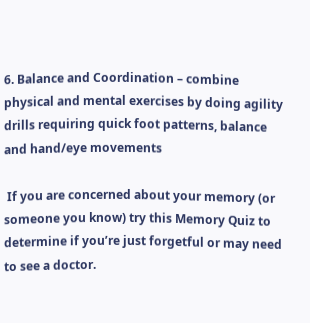6. Balance and Coordination – combine physical and mental exercises by doing agility drills requiring quick foot patterns, balance and hand/eye movements

 If you are concerned about your memory (or someone you know) try this Memory Quiz to determine if you’re just forgetful or may need to see a doctor.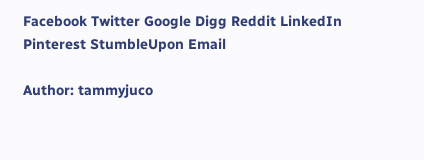Facebook Twitter Google Digg Reddit LinkedIn Pinterest StumbleUpon Email

Author: tammyjuco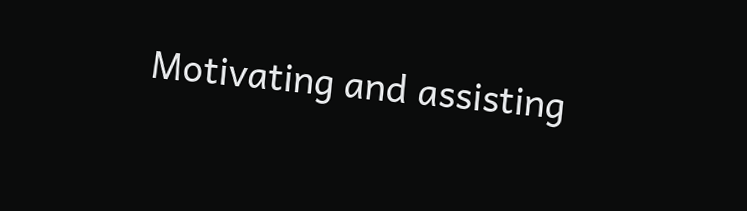Motivating and assisting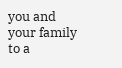you and your family to a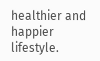healthier and happier lifestyle.